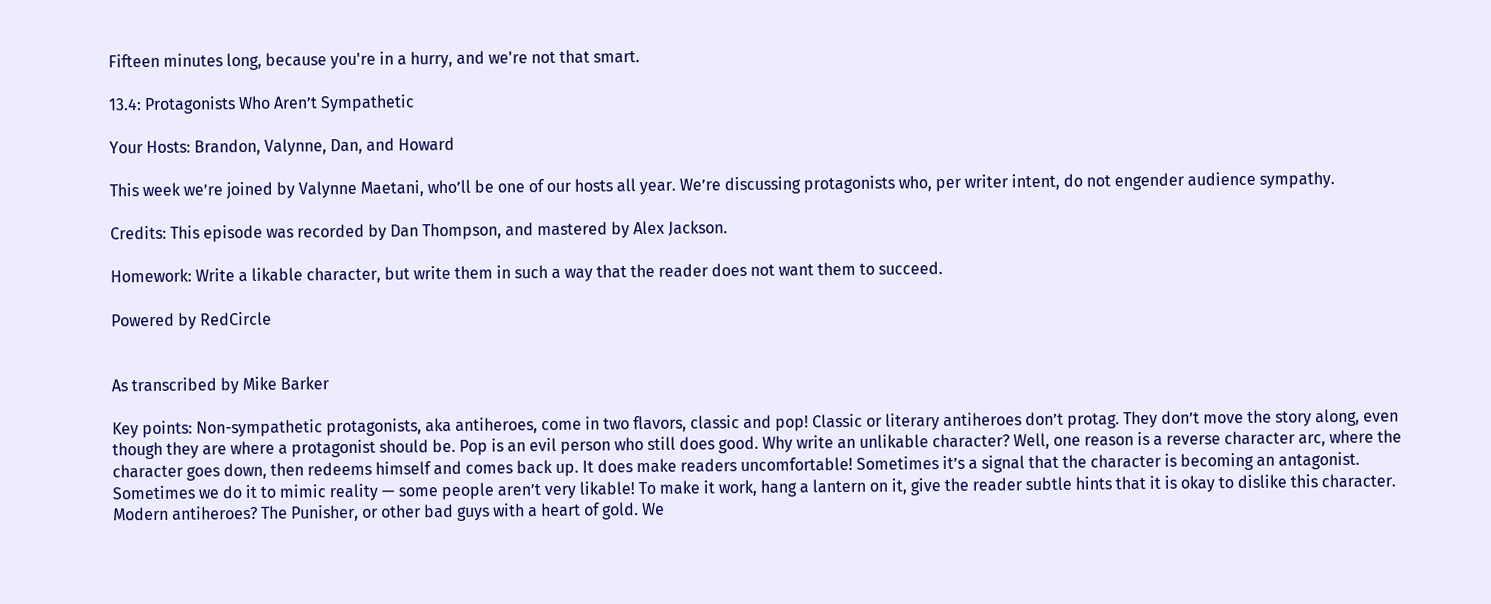Fifteen minutes long, because you're in a hurry, and we're not that smart.

13.4: Protagonists Who Aren’t Sympathetic

Your Hosts: Brandon, Valynne, Dan, and Howard

This week we’re joined by Valynne Maetani, who’ll be one of our hosts all year. We’re discussing protagonists who, per writer intent, do not engender audience sympathy.

Credits: This episode was recorded by Dan Thompson, and mastered by Alex Jackson.

Homework: Write a likable character, but write them in such a way that the reader does not want them to succeed.

Powered by RedCircle


As transcribed by Mike Barker

Key points: Non-sympathetic protagonists, aka antiheroes, come in two flavors, classic and pop! Classic or literary antiheroes don’t protag. They don’t move the story along, even though they are where a protagonist should be. Pop is an evil person who still does good. Why write an unlikable character? Well, one reason is a reverse character arc, where the character goes down, then redeems himself and comes back up. It does make readers uncomfortable! Sometimes it’s a signal that the character is becoming an antagonist. Sometimes we do it to mimic reality — some people aren’t very likable! To make it work, hang a lantern on it, give the reader subtle hints that it is okay to dislike this character. Modern antiheroes? The Punisher, or other bad guys with a heart of gold. We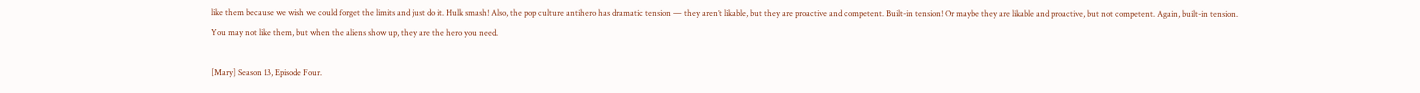like them because we wish we could forget the limits and just do it. Hulk smash! Also, the pop culture antihero has dramatic tension — they aren’t likable, but they are proactive and competent. Built-in tension! Or maybe they are likable and proactive, but not competent. Again, built-in tension. You may not like them, but when the aliens show up, they are the hero you need.

[Mary] Season 13, Episode Four.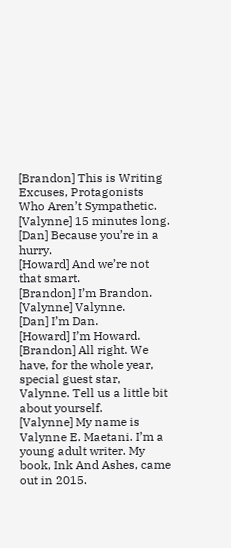[Brandon] This is Writing Excuses, Protagonists Who Aren’t Sympathetic.
[Valynne] 15 minutes long.
[Dan] Because you’re in a hurry.
[Howard] And we’re not that smart.
[Brandon] I’m Brandon.
[Valynne] Valynne.
[Dan] I’m Dan.
[Howard] I’m Howard.
[Brandon] All right. We have, for the whole year, special guest star, Valynne. Tell us a little bit about yourself.
[Valynne] My name is Valynne E. Maetani. I’m a young adult writer. My book, Ink And Ashes, came out in 2015.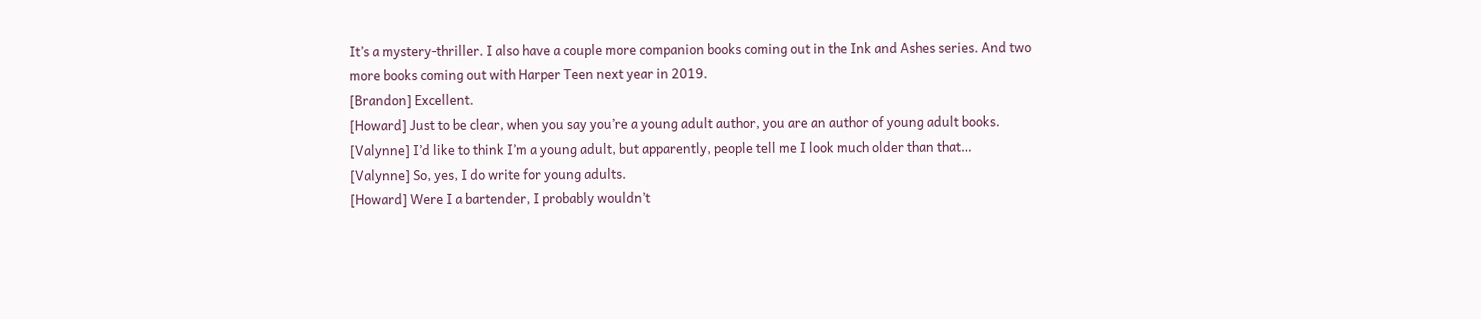It’s a mystery-thriller. I also have a couple more companion books coming out in the Ink and Ashes series. And two more books coming out with Harper Teen next year in 2019.
[Brandon] Excellent.
[Howard] Just to be clear, when you say you’re a young adult author, you are an author of young adult books.
[Valynne] I’d like to think I’m a young adult, but apparently, people tell me I look much older than that…
[Valynne] So, yes, I do write for young adults.
[Howard] Were I a bartender, I probably wouldn’t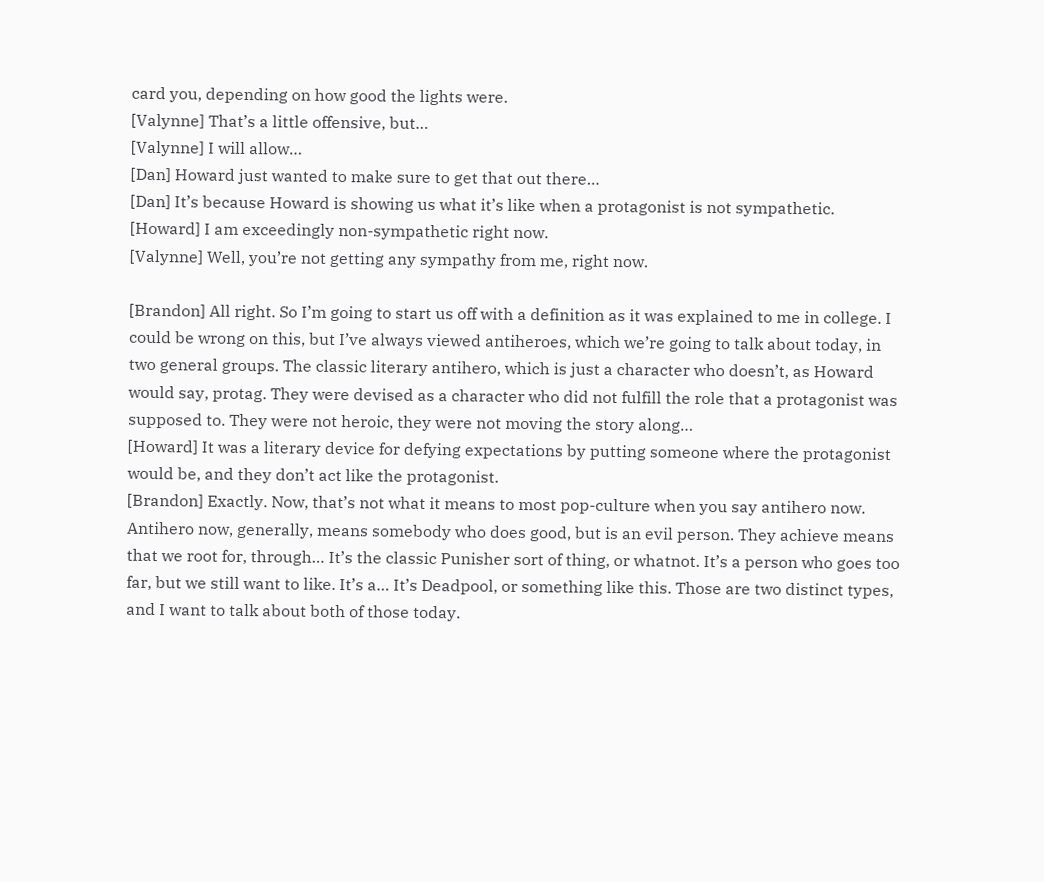card you, depending on how good the lights were.
[Valynne] That’s a little offensive, but…
[Valynne] I will allow…
[Dan] Howard just wanted to make sure to get that out there…
[Dan] It’s because Howard is showing us what it’s like when a protagonist is not sympathetic.
[Howard] I am exceedingly non-sympathetic right now.
[Valynne] Well, you’re not getting any sympathy from me, right now.

[Brandon] All right. So I’m going to start us off with a definition as it was explained to me in college. I could be wrong on this, but I’ve always viewed antiheroes, which we’re going to talk about today, in two general groups. The classic literary antihero, which is just a character who doesn’t, as Howard would say, protag. They were devised as a character who did not fulfill the role that a protagonist was supposed to. They were not heroic, they were not moving the story along…
[Howard] It was a literary device for defying expectations by putting someone where the protagonist would be, and they don’t act like the protagonist.
[Brandon] Exactly. Now, that’s not what it means to most pop-culture when you say antihero now. Antihero now, generally, means somebody who does good, but is an evil person. They achieve means that we root for, through… It’s the classic Punisher sort of thing, or whatnot. It’s a person who goes too far, but we still want to like. It’s a… It’s Deadpool, or something like this. Those are two distinct types, and I want to talk about both of those today.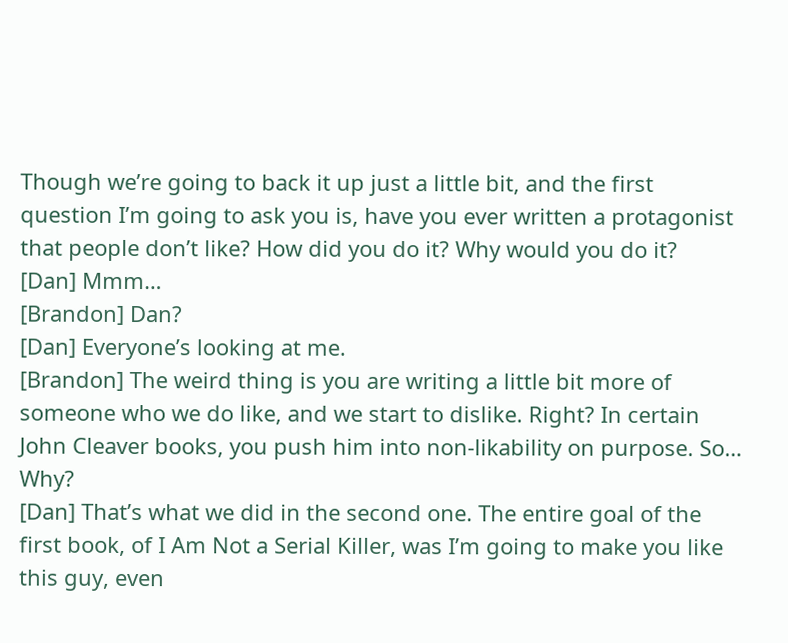Though we’re going to back it up just a little bit, and the first question I’m going to ask you is, have you ever written a protagonist that people don’t like? How did you do it? Why would you do it?
[Dan] Mmm…
[Brandon] Dan?
[Dan] Everyone’s looking at me.
[Brandon] The weird thing is you are writing a little bit more of someone who we do like, and we start to dislike. Right? In certain John Cleaver books, you push him into non-likability on purpose. So… Why?
[Dan] That’s what we did in the second one. The entire goal of the first book, of I Am Not a Serial Killer, was I’m going to make you like this guy, even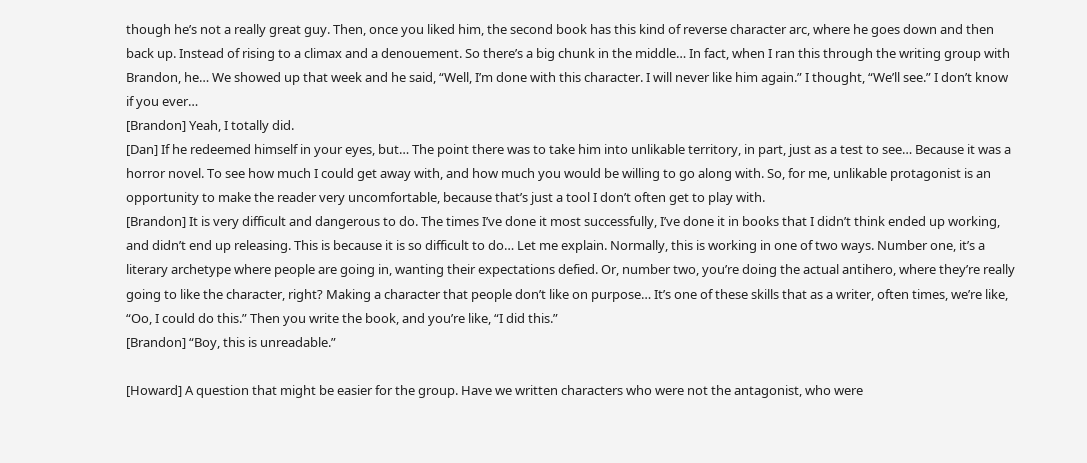though he’s not a really great guy. Then, once you liked him, the second book has this kind of reverse character arc, where he goes down and then back up. Instead of rising to a climax and a denouement. So there’s a big chunk in the middle… In fact, when I ran this through the writing group with Brandon, he… We showed up that week and he said, “Well, I’m done with this character. I will never like him again.” I thought, “We’ll see.” I don’t know if you ever…
[Brandon] Yeah, I totally did.
[Dan] If he redeemed himself in your eyes, but… The point there was to take him into unlikable territory, in part, just as a test to see… Because it was a horror novel. To see how much I could get away with, and how much you would be willing to go along with. So, for me, unlikable protagonist is an opportunity to make the reader very uncomfortable, because that’s just a tool I don’t often get to play with.
[Brandon] It is very difficult and dangerous to do. The times I’ve done it most successfully, I’ve done it in books that I didn’t think ended up working, and didn’t end up releasing. This is because it is so difficult to do… Let me explain. Normally, this is working in one of two ways. Number one, it’s a literary archetype where people are going in, wanting their expectations defied. Or, number two, you’re doing the actual antihero, where they’re really going to like the character, right? Making a character that people don’t like on purpose… It’s one of these skills that as a writer, often times, we’re like, “Oo, I could do this.” Then you write the book, and you’re like, “I did this.”
[Brandon] “Boy, this is unreadable.”

[Howard] A question that might be easier for the group. Have we written characters who were not the antagonist, who were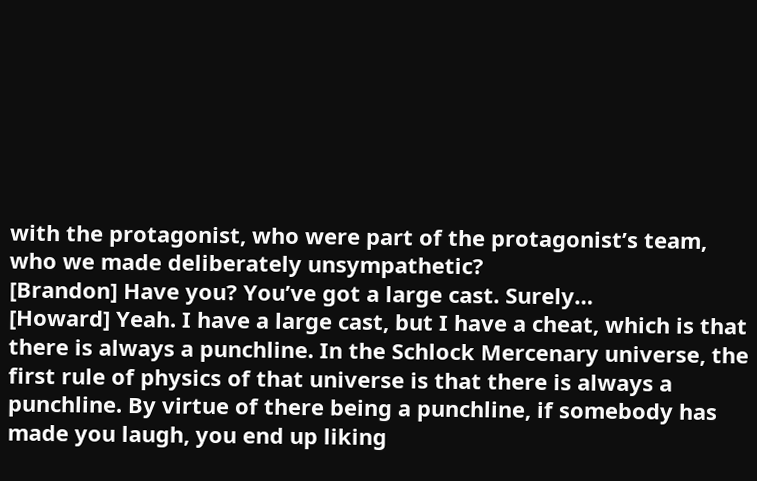with the protagonist, who were part of the protagonist’s team, who we made deliberately unsympathetic?
[Brandon] Have you? You’ve got a large cast. Surely…
[Howard] Yeah. I have a large cast, but I have a cheat, which is that there is always a punchline. In the Schlock Mercenary universe, the first rule of physics of that universe is that there is always a punchline. By virtue of there being a punchline, if somebody has made you laugh, you end up liking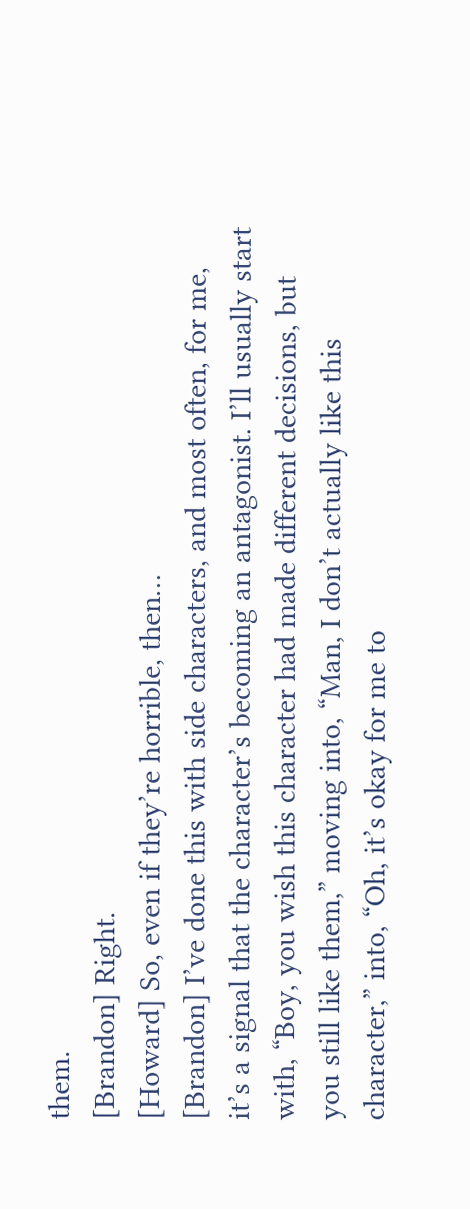them.
[Brandon] Right.
[Howard] So, even if they’re horrible, then…
[Brandon] I’ve done this with side characters, and most often, for me, it’s a signal that the character’s becoming an antagonist. I’ll usually start with, “Boy, you wish this character had made different decisions, but you still like them,” moving into, “Man, I don’t actually like this character,” into, “Oh, it’s okay for me to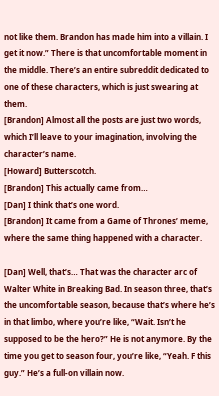not like them. Brandon has made him into a villain. I get it now.” There is that uncomfortable moment in the middle. There’s an entire subreddit dedicated to one of these characters, which is just swearing at them.
[Brandon] Almost all the posts are just two words, which I’ll leave to your imagination, involving the character’s name.
[Howard] Butterscotch.
[Brandon] This actually came from…
[Dan] I think that’s one word.
[Brandon] It came from a Game of Thrones’ meme, where the same thing happened with a character.

[Dan] Well, that’s… That was the character arc of Walter White in Breaking Bad. In season three, that’s the uncomfortable season, because that’s where he’s in that limbo, where you’re like, “Wait. Isn’t he supposed to be the hero?” He is not anymore. By the time you get to season four, you’re like, “Yeah. F this guy.” He’s a full-on villain now.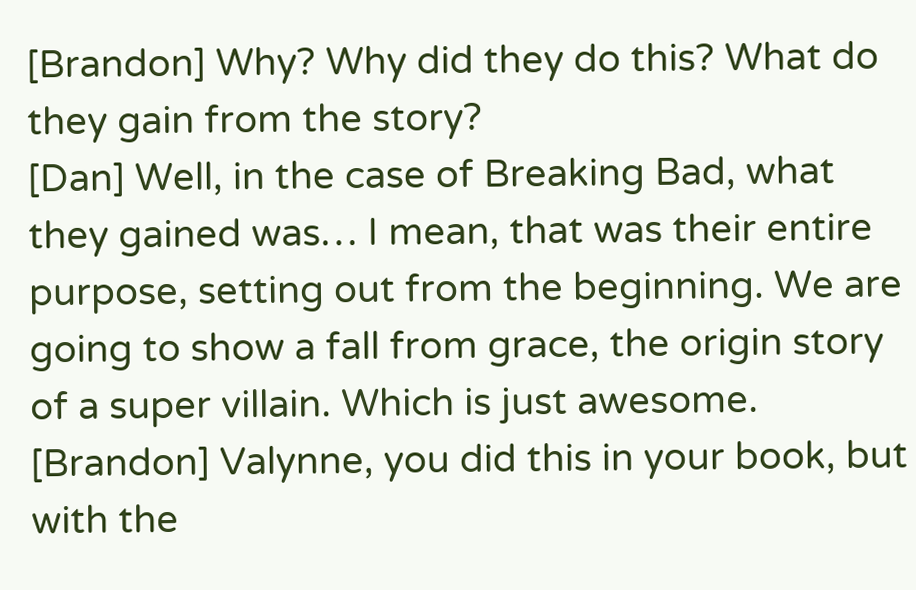[Brandon] Why? Why did they do this? What do they gain from the story?
[Dan] Well, in the case of Breaking Bad, what they gained was… I mean, that was their entire purpose, setting out from the beginning. We are going to show a fall from grace, the origin story of a super villain. Which is just awesome.
[Brandon] Valynne, you did this in your book, but with the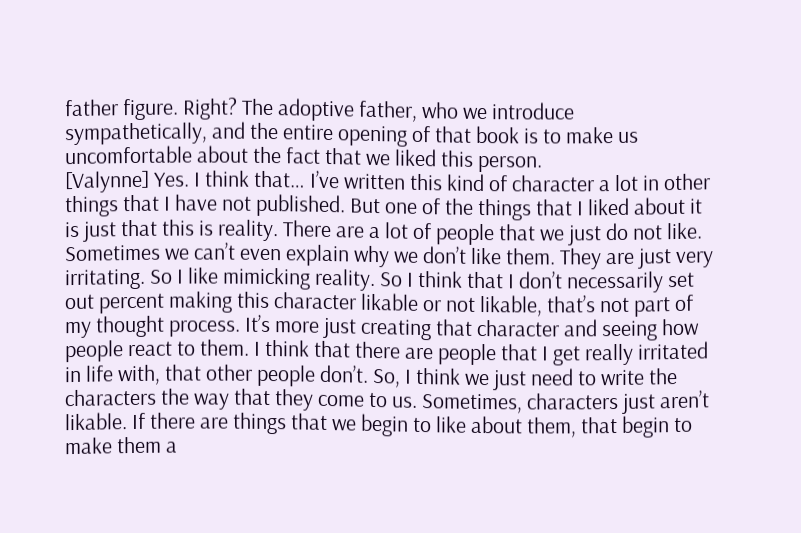father figure. Right? The adoptive father, who we introduce sympathetically, and the entire opening of that book is to make us uncomfortable about the fact that we liked this person.
[Valynne] Yes. I think that… I’ve written this kind of character a lot in other things that I have not published. But one of the things that I liked about it is just that this is reality. There are a lot of people that we just do not like. Sometimes we can’t even explain why we don’t like them. They are just very irritating. So I like mimicking reality. So I think that I don’t necessarily set out percent making this character likable or not likable, that’s not part of my thought process. It’s more just creating that character and seeing how people react to them. I think that there are people that I get really irritated in life with, that other people don’t. So, I think we just need to write the characters the way that they come to us. Sometimes, characters just aren’t likable. If there are things that we begin to like about them, that begin to make them a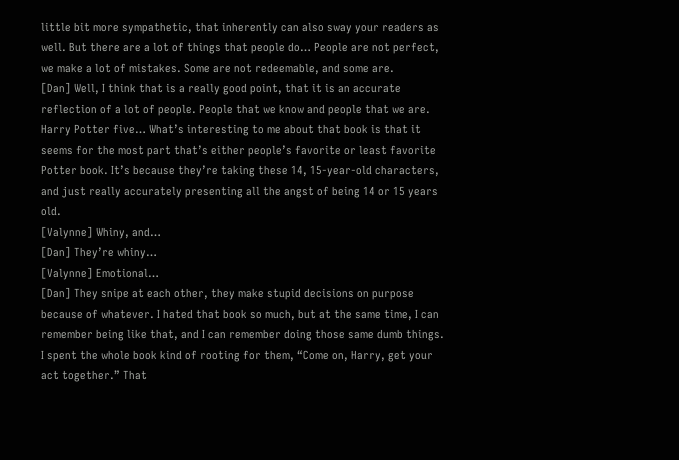little bit more sympathetic, that inherently can also sway your readers as well. But there are a lot of things that people do… People are not perfect, we make a lot of mistakes. Some are not redeemable, and some are.
[Dan] Well, I think that is a really good point, that it is an accurate reflection of a lot of people. People that we know and people that we are. Harry Potter five… What’s interesting to me about that book is that it seems for the most part that’s either people’s favorite or least favorite Potter book. It’s because they’re taking these 14, 15-year-old characters, and just really accurately presenting all the angst of being 14 or 15 years old.
[Valynne] Whiny, and…
[Dan] They’re whiny…
[Valynne] Emotional…
[Dan] They snipe at each other, they make stupid decisions on purpose because of whatever. I hated that book so much, but at the same time, I can remember being like that, and I can remember doing those same dumb things. I spent the whole book kind of rooting for them, “Come on, Harry, get your act together.” That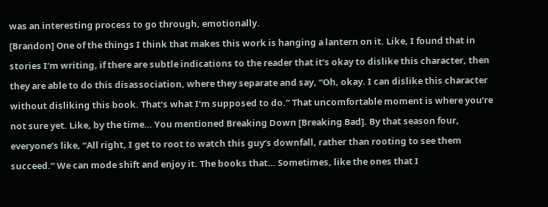was an interesting process to go through, emotionally.
[Brandon] One of the things I think that makes this work is hanging a lantern on it. Like, I found that in stories I’m writing, if there are subtle indications to the reader that it’s okay to dislike this character, then they are able to do this disassociation, where they separate and say, “Oh, okay. I can dislike this character without disliking this book. That’s what I’m supposed to do.” That uncomfortable moment is where you’re not sure yet. Like, by the time… You mentioned Breaking Down [Breaking Bad]. By that season four, everyone’s like, “All right, I get to root to watch this guy’s downfall, rather than rooting to see them succeed.” We can mode shift and enjoy it. The books that… Sometimes, like the ones that I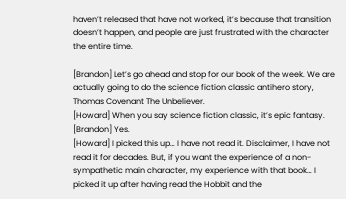haven’t released that have not worked, it’s because that transition doesn’t happen, and people are just frustrated with the character the entire time.

[Brandon] Let’s go ahead and stop for our book of the week. We are actually going to do the science fiction classic antihero story, Thomas Covenant The Unbeliever.
[Howard] When you say science fiction classic, it’s epic fantasy.
[Brandon] Yes.
[Howard] I picked this up… I have not read it. Disclaimer, I have not read it for decades. But, if you want the experience of a non-sympathetic main character, my experience with that book… I picked it up after having read the Hobbit and the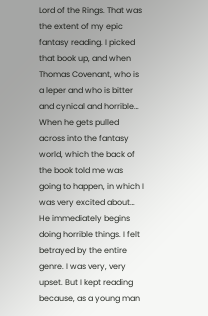Lord of the Rings. That was the extent of my epic fantasy reading. I picked that book up, and when Thomas Covenant, who is a leper and who is bitter and cynical and horrible… When he gets pulled across into the fantasy world, which the back of the book told me was going to happen, in which I was very excited about… He immediately begins doing horrible things. I felt betrayed by the entire genre. I was very, very upset. But I kept reading because, as a young man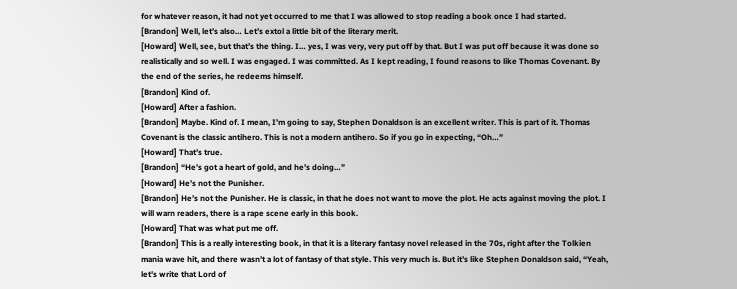for whatever reason, it had not yet occurred to me that I was allowed to stop reading a book once I had started.
[Brandon] Well, let’s also… Let’s extol a little bit of the literary merit.
[Howard] Well, see, but that’s the thing. I… yes, I was very, very put off by that. But I was put off because it was done so realistically and so well. I was engaged. I was committed. As I kept reading, I found reasons to like Thomas Covenant. By the end of the series, he redeems himself.
[Brandon] Kind of.
[Howard] After a fashion.
[Brandon] Maybe. Kind of. I mean, I’m going to say, Stephen Donaldson is an excellent writer. This is part of it. Thomas Covenant is the classic antihero. This is not a modern antihero. So if you go in expecting, “Oh…”
[Howard] That’s true.
[Brandon] “He’s got a heart of gold, and he’s doing…”
[Howard] He’s not the Punisher.
[Brandon] He’s not the Punisher. He is classic, in that he does not want to move the plot. He acts against moving the plot. I will warn readers, there is a rape scene early in this book.
[Howard] That was what put me off.
[Brandon] This is a really interesting book, in that it is a literary fantasy novel released in the 70s, right after the Tolkien mania wave hit, and there wasn’t a lot of fantasy of that style. This very much is. But it’s like Stephen Donaldson said, “Yeah, let’s write that Lord of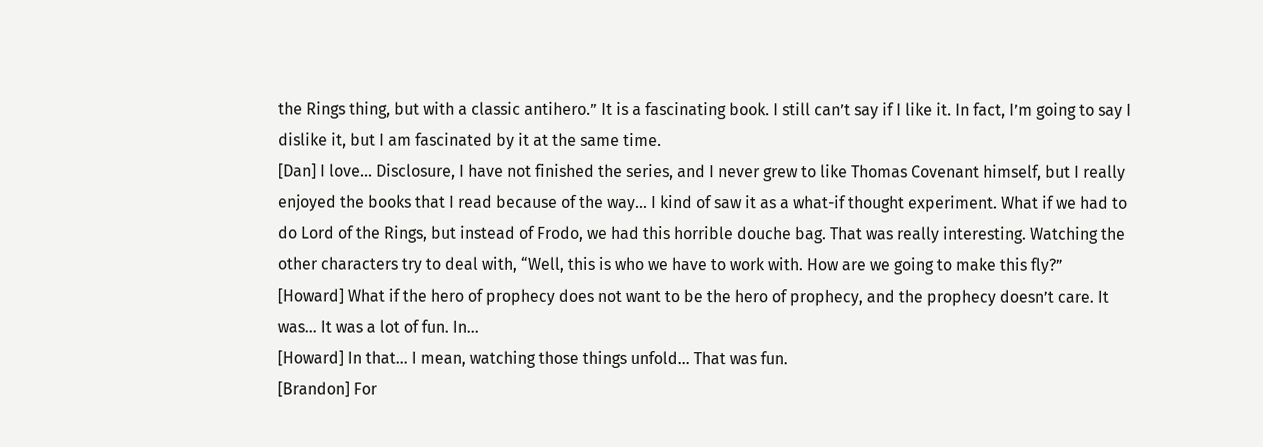the Rings thing, but with a classic antihero.” It is a fascinating book. I still can’t say if I like it. In fact, I’m going to say I dislike it, but I am fascinated by it at the same time.
[Dan] I love… Disclosure, I have not finished the series, and I never grew to like Thomas Covenant himself, but I really enjoyed the books that I read because of the way… I kind of saw it as a what-if thought experiment. What if we had to do Lord of the Rings, but instead of Frodo, we had this horrible douche bag. That was really interesting. Watching the other characters try to deal with, “Well, this is who we have to work with. How are we going to make this fly?”
[Howard] What if the hero of prophecy does not want to be the hero of prophecy, and the prophecy doesn’t care. It was… It was a lot of fun. In…
[Howard] In that… I mean, watching those things unfold… That was fun.
[Brandon] For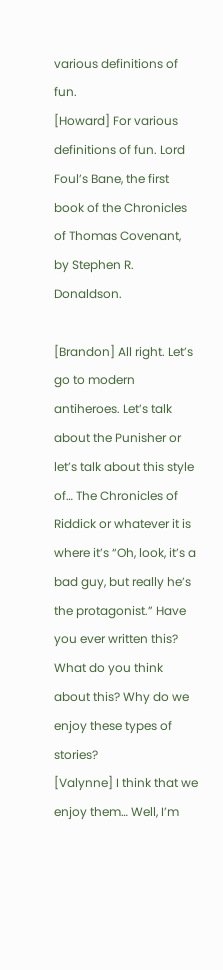various definitions of fun.
[Howard] For various definitions of fun. Lord Foul’s Bane, the first book of the Chronicles of Thomas Covenant, by Stephen R. Donaldson.

[Brandon] All right. Let’s go to modern antiheroes. Let’s talk about the Punisher or let’s talk about this style of… The Chronicles of Riddick or whatever it is where it’s “Oh, look, it’s a bad guy, but really he’s the protagonist.” Have you ever written this? What do you think about this? Why do we enjoy these types of stories?
[Valynne] I think that we enjoy them… Well, I’m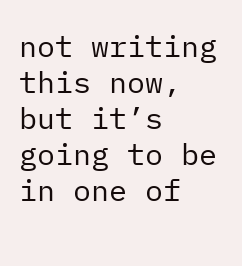not writing this now, but it’s going to be in one of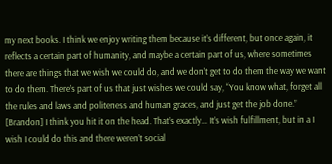my next books. I think we enjoy writing them because it’s different, but once again, it reflects a certain part of humanity, and maybe a certain part of us, where sometimes there are things that we wish we could do, and we don’t get to do them the way we want to do them. There’s part of us that just wishes we could say, “You know what, forget all the rules and laws and politeness and human graces, and just get the job done.”
[Brandon] I think you hit it on the head. That’s exactly… It’s wish fulfillment, but in a I wish I could do this and there weren’t social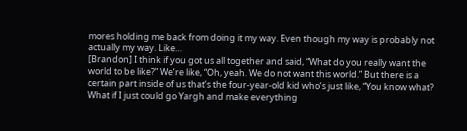mores holding me back from doing it my way. Even though my way is probably not actually my way. Like…
[Brandon] I think if you got us all together and said, “What do you really want the world to be like?” We’re like, “Oh, yeah. We do not want this world.” But there is a certain part inside of us that’s the four-year-old kid who’s just like, “You know what? What if I just could go Yargh and make everything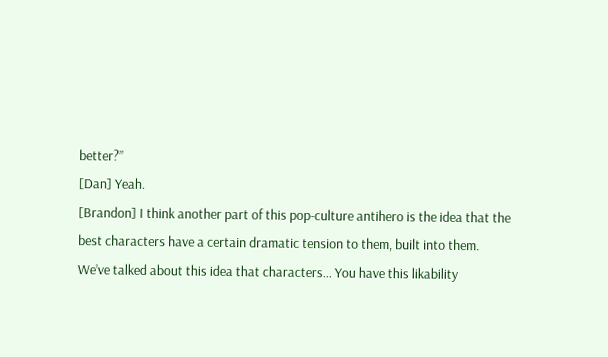better?”
[Dan] Yeah.
[Brandon] I think another part of this pop-culture antihero is the idea that the best characters have a certain dramatic tension to them, built into them. We’ve talked about this idea that characters… You have this likability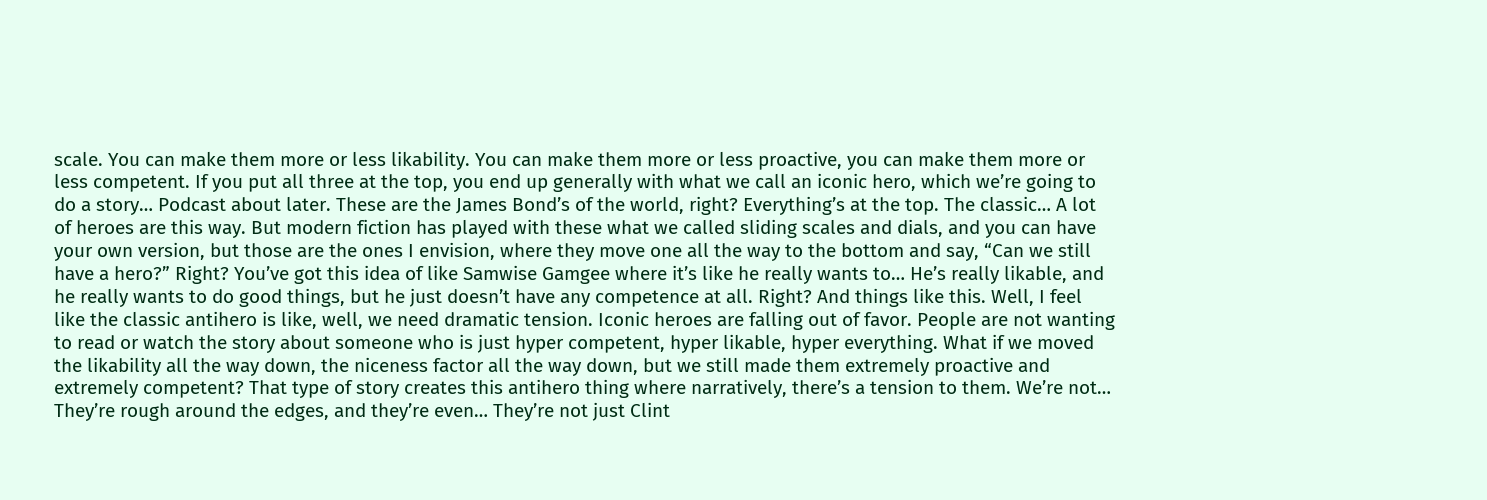scale. You can make them more or less likability. You can make them more or less proactive, you can make them more or less competent. If you put all three at the top, you end up generally with what we call an iconic hero, which we’re going to do a story… Podcast about later. These are the James Bond’s of the world, right? Everything’s at the top. The classic… A lot of heroes are this way. But modern fiction has played with these what we called sliding scales and dials, and you can have your own version, but those are the ones I envision, where they move one all the way to the bottom and say, “Can we still have a hero?” Right? You’ve got this idea of like Samwise Gamgee where it’s like he really wants to… He’s really likable, and he really wants to do good things, but he just doesn’t have any competence at all. Right? And things like this. Well, I feel like the classic antihero is like, well, we need dramatic tension. Iconic heroes are falling out of favor. People are not wanting to read or watch the story about someone who is just hyper competent, hyper likable, hyper everything. What if we moved the likability all the way down, the niceness factor all the way down, but we still made them extremely proactive and extremely competent? That type of story creates this antihero thing where narratively, there’s a tension to them. We’re not… They’re rough around the edges, and they’re even… They’re not just Clint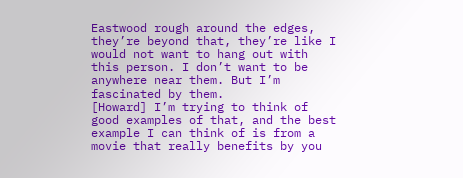Eastwood rough around the edges, they’re beyond that, they’re like I would not want to hang out with this person. I don’t want to be anywhere near them. But I’m fascinated by them.
[Howard] I’m trying to think of good examples of that, and the best example I can think of is from a movie that really benefits by you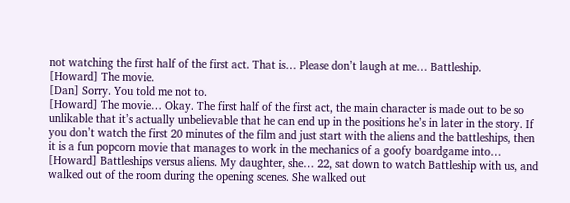not watching the first half of the first act. That is… Please don’t laugh at me… Battleship.
[Howard] The movie.
[Dan] Sorry. You told me not to.
[Howard] The movie… Okay. The first half of the first act, the main character is made out to be so unlikable that it’s actually unbelievable that he can end up in the positions he’s in later in the story. If you don’t watch the first 20 minutes of the film and just start with the aliens and the battleships, then it is a fun popcorn movie that manages to work in the mechanics of a goofy boardgame into…
[Howard] Battleships versus aliens. My daughter, she… 22, sat down to watch Battleship with us, and walked out of the room during the opening scenes. She walked out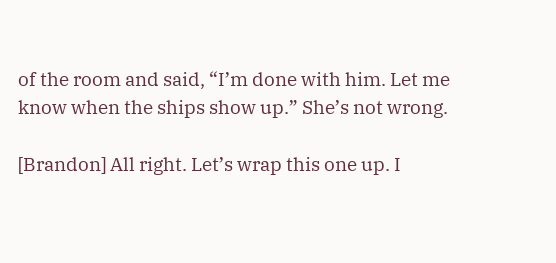of the room and said, “I’m done with him. Let me know when the ships show up.” She’s not wrong.

[Brandon] All right. Let’s wrap this one up. I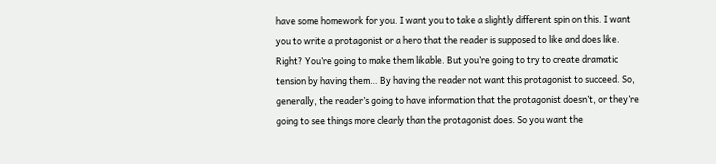have some homework for you. I want you to take a slightly different spin on this. I want you to write a protagonist or a hero that the reader is supposed to like and does like. Right? You’re going to make them likable. But you’re going to try to create dramatic tension by having them… By having the reader not want this protagonist to succeed. So, generally, the reader’s going to have information that the protagonist doesn’t, or they’re going to see things more clearly than the protagonist does. So you want the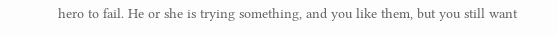hero to fail. He or she is trying something, and you like them, but you still want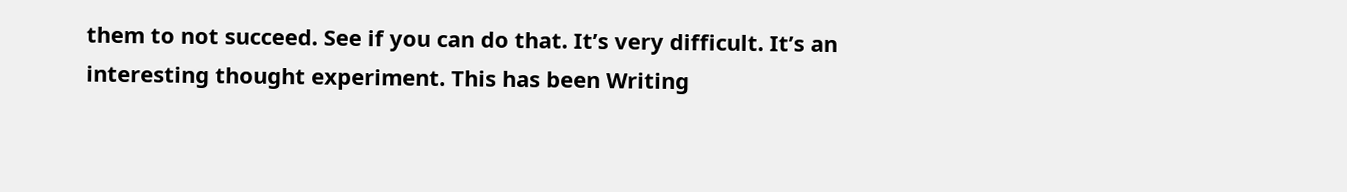them to not succeed. See if you can do that. It’s very difficult. It’s an interesting thought experiment. This has been Writing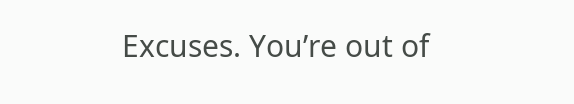Excuses. You’re out of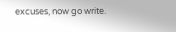excuses, now go write.